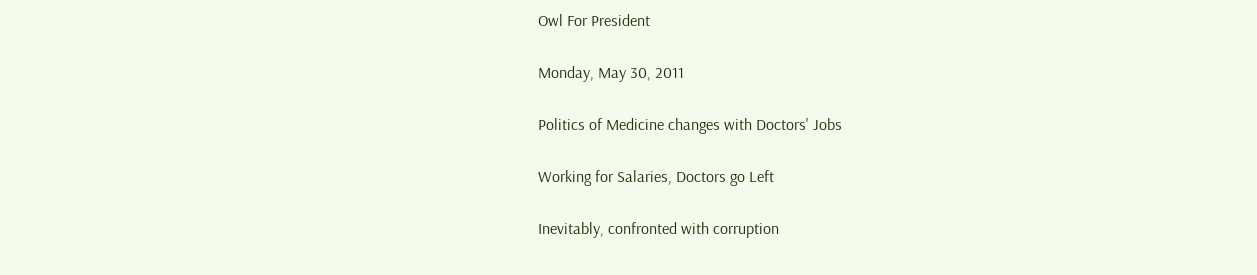Owl For President

Monday, May 30, 2011

Politics of Medicine changes with Doctors' Jobs

Working for Salaries, Doctors go Left

Inevitably, confronted with corruption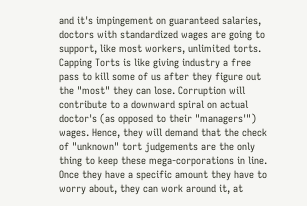and it's impingement on guaranteed salaries, doctors with standardized wages are going to support, like most workers, unlimited torts. Capping Torts is like giving industry a free pass to kill some of us after they figure out the "most" they can lose. Corruption will contribute to a downward spiral on actual doctor's (as opposed to their "managers'") wages. Hence, they will demand that the check of "unknown" tort judgements are the only thing to keep these mega-corporations in line. Once they have a specific amount they have to worry about, they can work around it, at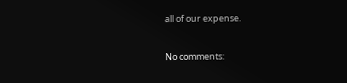all of our expense.

No comments: